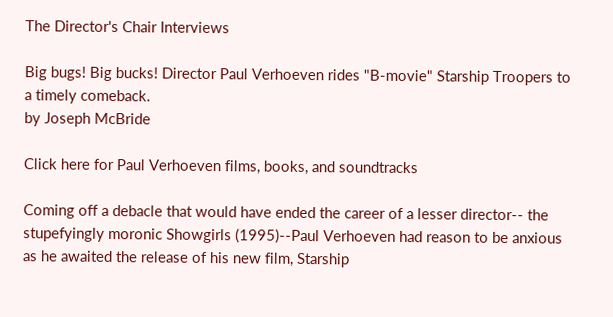The Director's Chair Interviews

Big bugs! Big bucks! Director Paul Verhoeven rides "B-movie" Starship Troopers to a timely comeback.
by Joseph McBride

Click here for Paul Verhoeven films, books, and soundtracks

Coming off a debacle that would have ended the career of a lesser director-- the stupefyingly moronic Showgirls (1995)--Paul Verhoeven had reason to be anxious as he awaited the release of his new film, Starship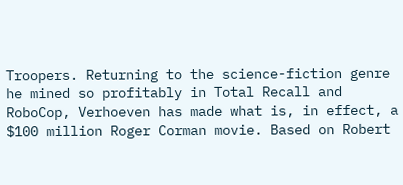Troopers. Returning to the science-fiction genre he mined so profitably in Total Recall and RoboCop, Verhoeven has made what is, in effect, a $100 million Roger Corman movie. Based on Robert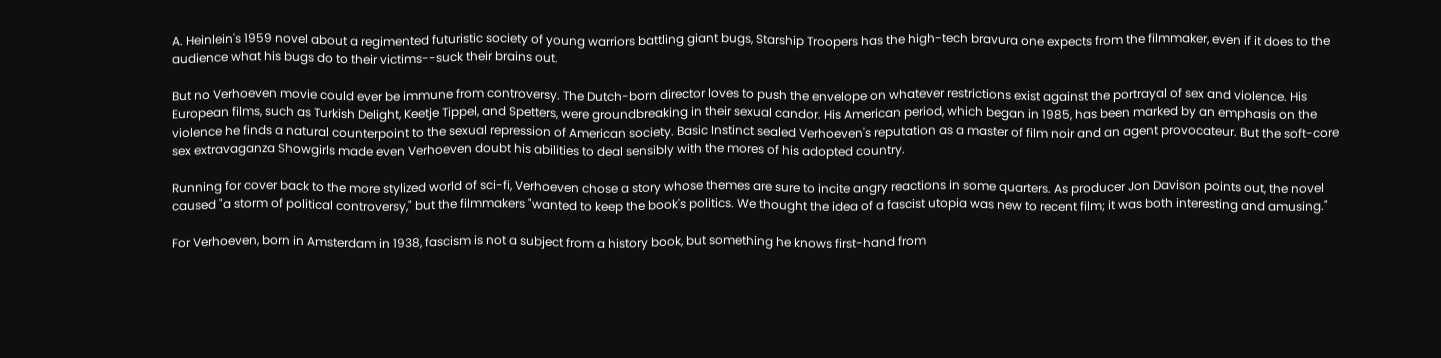A. Heinlein's 1959 novel about a regimented futuristic society of young warriors battling giant bugs, Starship Troopers has the high-tech bravura one expects from the filmmaker, even if it does to the audience what his bugs do to their victims--suck their brains out.

But no Verhoeven movie could ever be immune from controversy. The Dutch-born director loves to push the envelope on whatever restrictions exist against the portrayal of sex and violence. His European films, such as Turkish Delight, Keetje Tippel, and Spetters, were groundbreaking in their sexual candor. His American period, which began in 1985, has been marked by an emphasis on the violence he finds a natural counterpoint to the sexual repression of American society. Basic Instinct sealed Verhoeven's reputation as a master of film noir and an agent provocateur. But the soft-core sex extravaganza Showgirls made even Verhoeven doubt his abilities to deal sensibly with the mores of his adopted country.

Running for cover back to the more stylized world of sci-fi, Verhoeven chose a story whose themes are sure to incite angry reactions in some quarters. As producer Jon Davison points out, the novel caused "a storm of political controversy," but the filmmakers "wanted to keep the book's politics. We thought the idea of a fascist utopia was new to recent film; it was both interesting and amusing."

For Verhoeven, born in Amsterdam in 1938, fascism is not a subject from a history book, but something he knows first-hand from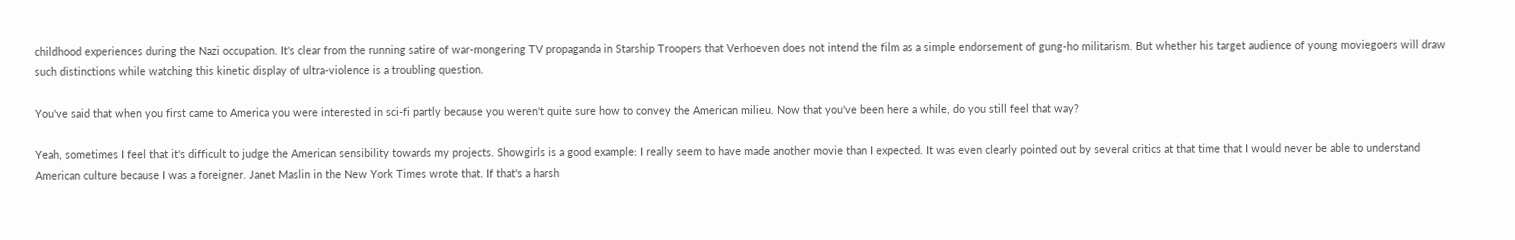childhood experiences during the Nazi occupation. It's clear from the running satire of war-mongering TV propaganda in Starship Troopers that Verhoeven does not intend the film as a simple endorsement of gung-ho militarism. But whether his target audience of young moviegoers will draw such distinctions while watching this kinetic display of ultra-violence is a troubling question.

You've said that when you first came to America you were interested in sci-fi partly because you weren't quite sure how to convey the American milieu. Now that you've been here a while, do you still feel that way?

Yeah, sometimes I feel that it's difficult to judge the American sensibility towards my projects. Showgirls is a good example: I really seem to have made another movie than I expected. It was even clearly pointed out by several critics at that time that I would never be able to understand American culture because I was a foreigner. Janet Maslin in the New York Times wrote that. If that's a harsh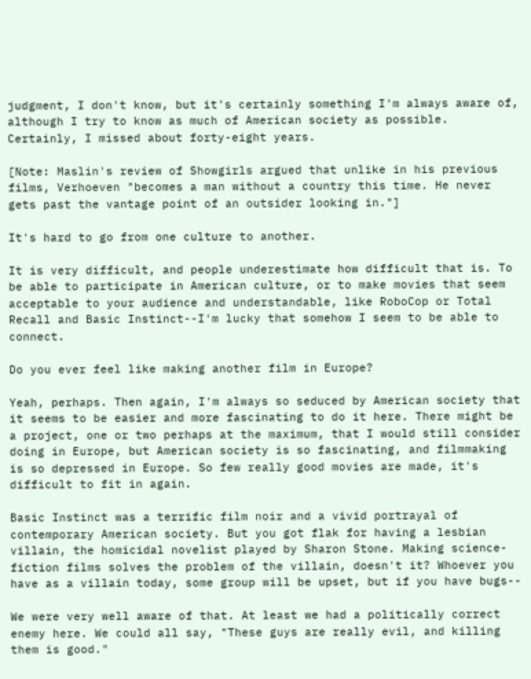judgment, I don't know, but it's certainly something I'm always aware of, although I try to know as much of American society as possible. Certainly, I missed about forty-eight years.

[Note: Maslin's review of Showgirls argued that unlike in his previous films, Verhoeven "becomes a man without a country this time. He never gets past the vantage point of an outsider looking in."]

It's hard to go from one culture to another.

It is very difficult, and people underestimate how difficult that is. To be able to participate in American culture, or to make movies that seem acceptable to your audience and understandable, like RoboCop or Total Recall and Basic Instinct--I'm lucky that somehow I seem to be able to connect.

Do you ever feel like making another film in Europe?

Yeah, perhaps. Then again, I'm always so seduced by American society that it seems to be easier and more fascinating to do it here. There might be a project, one or two perhaps at the maximum, that I would still consider doing in Europe, but American society is so fascinating, and filmmaking is so depressed in Europe. So few really good movies are made, it's difficult to fit in again.

Basic Instinct was a terrific film noir and a vivid portrayal of contemporary American society. But you got flak for having a lesbian villain, the homicidal novelist played by Sharon Stone. Making science-fiction films solves the problem of the villain, doesn't it? Whoever you have as a villain today, some group will be upset, but if you have bugs--

We were very well aware of that. At least we had a politically correct enemy here. We could all say, "These guys are really evil, and killing them is good."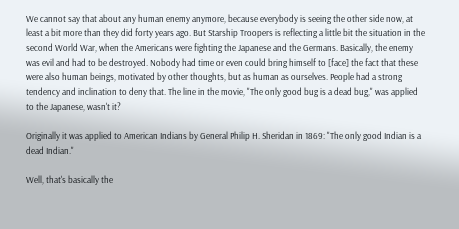We cannot say that about any human enemy anymore, because everybody is seeing the other side now, at least a bit more than they did forty years ago. But Starship Troopers is reflecting a little bit the situation in the second World War, when the Americans were fighting the Japanese and the Germans. Basically, the enemy was evil and had to be destroyed. Nobody had time or even could bring himself to [face] the fact that these were also human beings, motivated by other thoughts, but as human as ourselves. People had a strong tendency and inclination to deny that. The line in the movie, "The only good bug is a dead bug," was applied to the Japanese, wasn't it?

Originally it was applied to American Indians by General Philip H. Sheridan in 1869: "The only good Indian is a dead Indian."

Well, that's basically the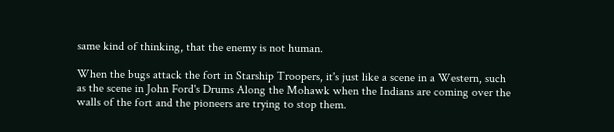same kind of thinking, that the enemy is not human.

When the bugs attack the fort in Starship Troopers, it's just like a scene in a Western, such as the scene in John Ford's Drums Along the Mohawk when the Indians are coming over the walls of the fort and the pioneers are trying to stop them.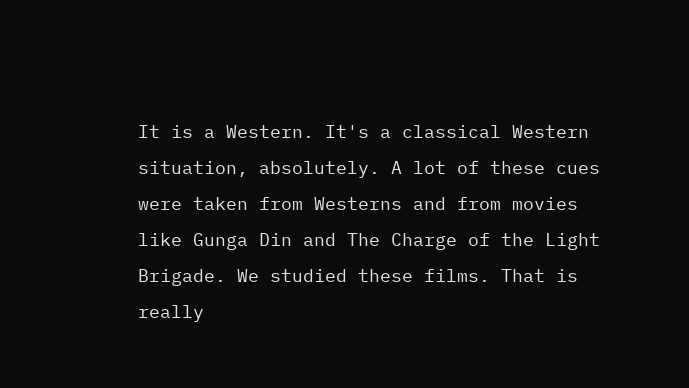It is a Western. It's a classical Western situation, absolutely. A lot of these cues were taken from Westerns and from movies like Gunga Din and The Charge of the Light Brigade. We studied these films. That is really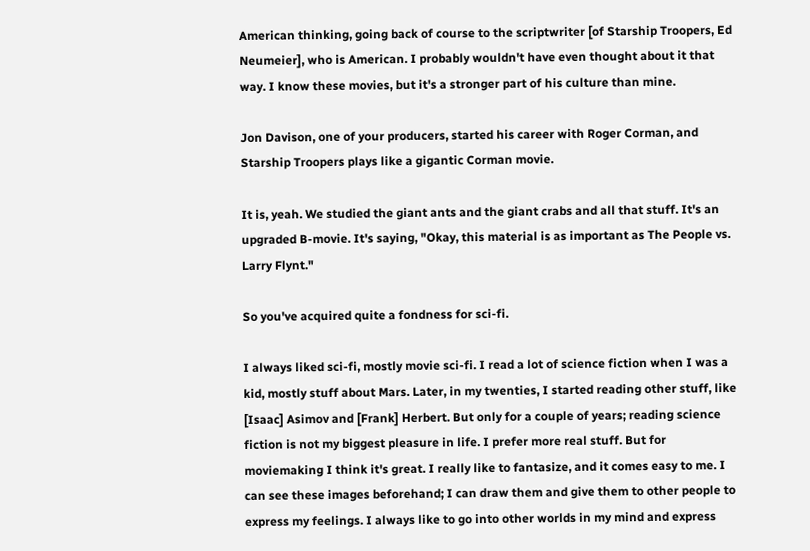American thinking, going back of course to the scriptwriter [of Starship Troopers, Ed Neumeier], who is American. I probably wouldn't have even thought about it that way. I know these movies, but it's a stronger part of his culture than mine.

Jon Davison, one of your producers, started his career with Roger Corman, and Starship Troopers plays like a gigantic Corman movie.

It is, yeah. We studied the giant ants and the giant crabs and all that stuff. It's an upgraded B-movie. It's saying, "Okay, this material is as important as The People vs. Larry Flynt."

So you've acquired quite a fondness for sci-fi.

I always liked sci-fi, mostly movie sci-fi. I read a lot of science fiction when I was a kid, mostly stuff about Mars. Later, in my twenties, I started reading other stuff, like [Isaac] Asimov and [Frank] Herbert. But only for a couple of years; reading science fiction is not my biggest pleasure in life. I prefer more real stuff. But for moviemaking I think it's great. I really like to fantasize, and it comes easy to me. I can see these images beforehand; I can draw them and give them to other people to express my feelings. I always like to go into other worlds in my mind and express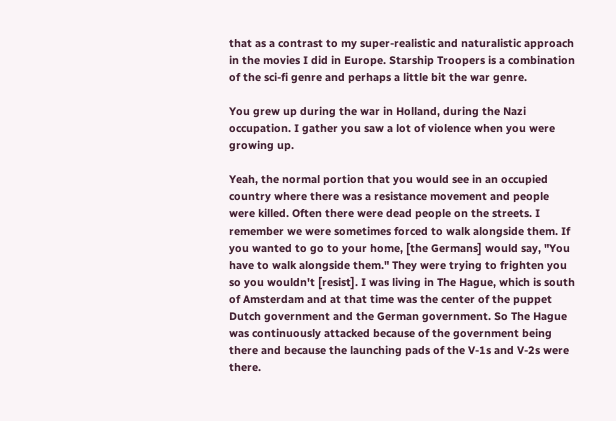that as a contrast to my super-realistic and naturalistic approach in the movies I did in Europe. Starship Troopers is a combination of the sci-fi genre and perhaps a little bit the war genre.

You grew up during the war in Holland, during the Nazi occupation. I gather you saw a lot of violence when you were growing up.

Yeah, the normal portion that you would see in an occupied country where there was a resistance movement and people were killed. Often there were dead people on the streets. I remember we were sometimes forced to walk alongside them. If you wanted to go to your home, [the Germans] would say, "You have to walk alongside them." They were trying to frighten you so you wouldn't [resist]. I was living in The Hague, which is south of Amsterdam and at that time was the center of the puppet Dutch government and the German government. So The Hague was continuously attacked because of the government being there and because the launching pads of the V-1s and V-2s were there.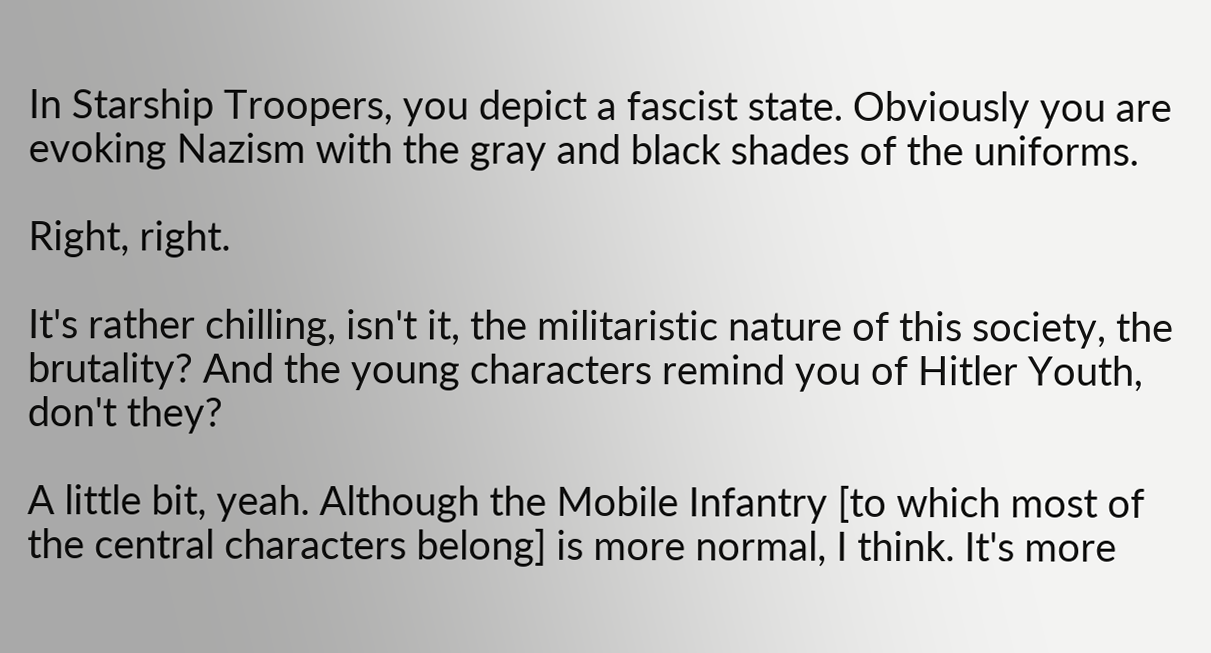In Starship Troopers, you depict a fascist state. Obviously you are evoking Nazism with the gray and black shades of the uniforms.

Right, right.

It's rather chilling, isn't it, the militaristic nature of this society, the brutality? And the young characters remind you of Hitler Youth, don't they?

A little bit, yeah. Although the Mobile Infantry [to which most of the central characters belong] is more normal, I think. It's more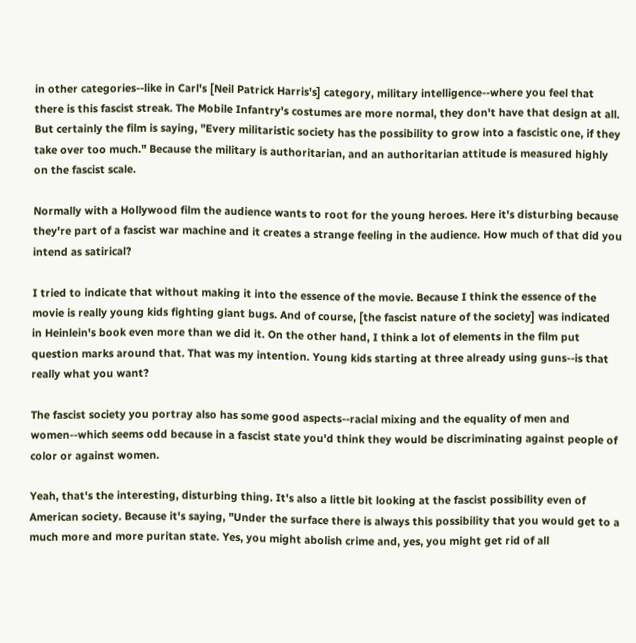in other categories--like in Carl's [Neil Patrick Harris's] category, military intelligence--where you feel that there is this fascist streak. The Mobile Infantry's costumes are more normal, they don't have that design at all. But certainly the film is saying, "Every militaristic society has the possibility to grow into a fascistic one, if they take over too much." Because the military is authoritarian, and an authoritarian attitude is measured highly on the fascist scale.

Normally with a Hollywood film the audience wants to root for the young heroes. Here it's disturbing because they're part of a fascist war machine and it creates a strange feeling in the audience. How much of that did you intend as satirical?

I tried to indicate that without making it into the essence of the movie. Because I think the essence of the movie is really young kids fighting giant bugs. And of course, [the fascist nature of the society] was indicated in Heinlein's book even more than we did it. On the other hand, I think a lot of elements in the film put question marks around that. That was my intention. Young kids starting at three already using guns--is that really what you want?

The fascist society you portray also has some good aspects--racial mixing and the equality of men and women--which seems odd because in a fascist state you'd think they would be discriminating against people of color or against women.

Yeah, that's the interesting, disturbing thing. It's also a little bit looking at the fascist possibility even of American society. Because it's saying, "Under the surface there is always this possibility that you would get to a much more and more puritan state. Yes, you might abolish crime and, yes, you might get rid of all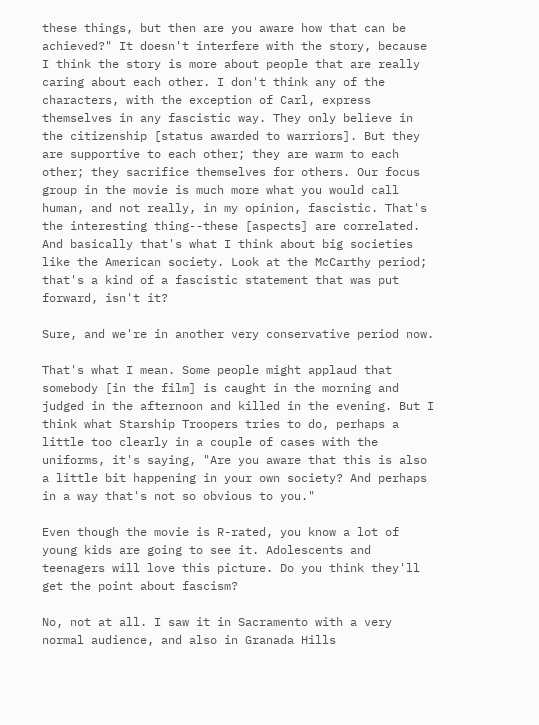these things, but then are you aware how that can be achieved?" It doesn't interfere with the story, because I think the story is more about people that are really caring about each other. I don't think any of the characters, with the exception of Carl, express themselves in any fascistic way. They only believe in the citizenship [status awarded to warriors]. But they are supportive to each other; they are warm to each other; they sacrifice themselves for others. Our focus group in the movie is much more what you would call human, and not really, in my opinion, fascistic. That's the interesting thing--these [aspects] are correlated. And basically that's what I think about big societies like the American society. Look at the McCarthy period; that's a kind of a fascistic statement that was put forward, isn't it?

Sure, and we're in another very conservative period now.

That's what I mean. Some people might applaud that somebody [in the film] is caught in the morning and judged in the afternoon and killed in the evening. But I think what Starship Troopers tries to do, perhaps a little too clearly in a couple of cases with the uniforms, it's saying, "Are you aware that this is also a little bit happening in your own society? And perhaps in a way that's not so obvious to you."

Even though the movie is R-rated, you know a lot of young kids are going to see it. Adolescents and teenagers will love this picture. Do you think they'll get the point about fascism?

No, not at all. I saw it in Sacramento with a very normal audience, and also in Granada Hills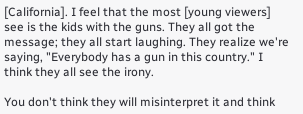[California]. I feel that the most [young viewers] see is the kids with the guns. They all got the message; they all start laughing. They realize we're saying, "Everybody has a gun in this country." I think they all see the irony.

You don't think they will misinterpret it and think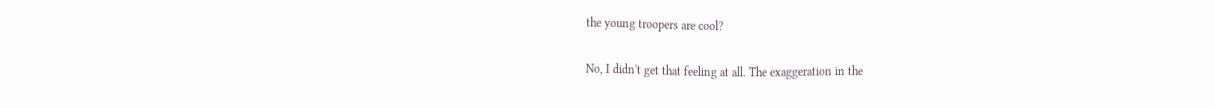the young troopers are cool?

No, I didn't get that feeling at all. The exaggeration in the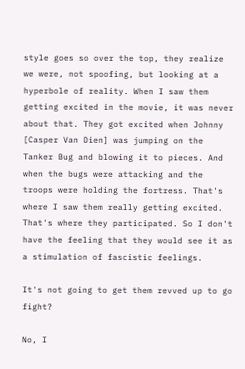style goes so over the top, they realize we were, not spoofing, but looking at a hyperbole of reality. When I saw them getting excited in the movie, it was never about that. They got excited when Johnny [Casper Van Dien] was jumping on the Tanker Bug and blowing it to pieces. And when the bugs were attacking and the troops were holding the fortress. That's where I saw them really getting excited. That's where they participated. So I don't have the feeling that they would see it as a stimulation of fascistic feelings.

It's not going to get them revved up to go fight?

No, I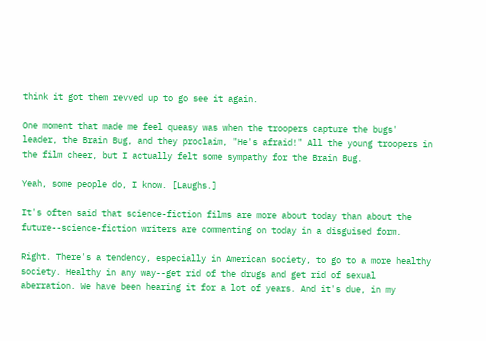think it got them revved up to go see it again.

One moment that made me feel queasy was when the troopers capture the bugs' leader, the Brain Bug, and they proclaim, "He's afraid!" All the young troopers in the film cheer, but I actually felt some sympathy for the Brain Bug.

Yeah, some people do, I know. [Laughs.]

It's often said that science-fiction films are more about today than about the future--science-fiction writers are commenting on today in a disguised form.

Right. There's a tendency, especially in American society, to go to a more healthy society. Healthy in any way--get rid of the drugs and get rid of sexual aberration. We have been hearing it for a lot of years. And it's due, in my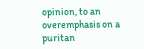opinion, to an overemphasis on a puritan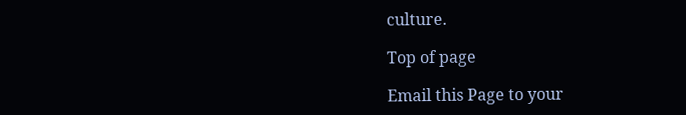culture.

Top of page

Email this Page to your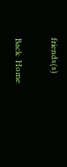friends(s)

Back  Home